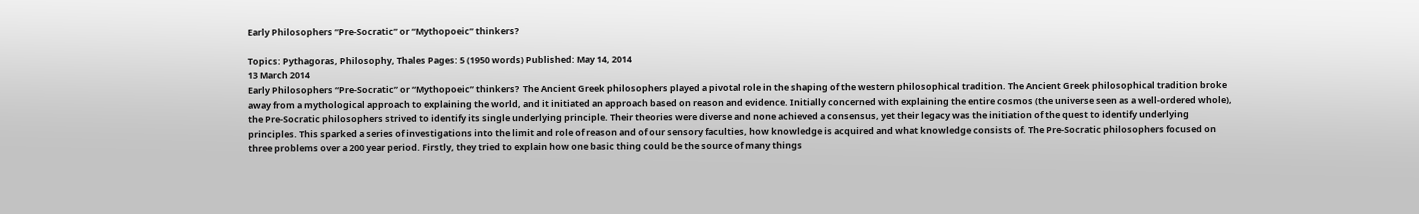Early Philosophers “Pre-Socratic” or “Mythopoeic” thinkers?

Topics: Pythagoras, Philosophy, Thales Pages: 5 (1950 words) Published: May 14, 2014
13 March 2014
Early Philosophers “Pre-Socratic” or “Mythopoeic” thinkers?  The Ancient Greek philosophers played a pivotal role in the shaping of the western philosophical tradition. The Ancient Greek philosophical tradition broke away from a mythological approach to explaining the world, and it initiated an approach based on reason and evidence. Initially concerned with explaining the entire cosmos (the universe seen as a well-ordered whole), the Pre-Socratic philosophers strived to identify its single underlying principle. Their theories were diverse and none achieved a consensus, yet their legacy was the initiation of the quest to identify underlying principles. This sparked a series of investigations into the limit and role of reason and of our sensory faculties, how knowledge is acquired and what knowledge consists of. The Pre-Socratic philosophers focused on three problems over a 200 year period. Firstly, they tried to explain how one basic thing could be the source of many things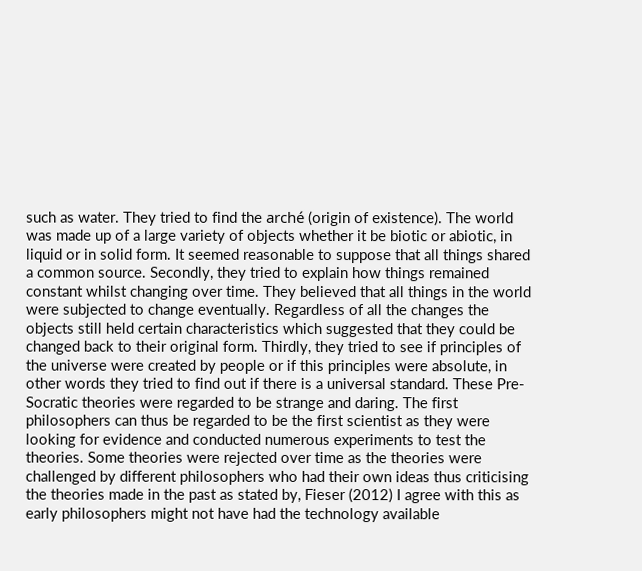such as water. They tried to find the arché (origin of existence). The world was made up of a large variety of objects whether it be biotic or abiotic, in liquid or in solid form. It seemed reasonable to suppose that all things shared a common source. Secondly, they tried to explain how things remained constant whilst changing over time. They believed that all things in the world were subjected to change eventually. Regardless of all the changes the objects still held certain characteristics which suggested that they could be changed back to their original form. Thirdly, they tried to see if principles of the universe were created by people or if this principles were absolute, in other words they tried to find out if there is a universal standard. These Pre-Socratic theories were regarded to be strange and daring. The first philosophers can thus be regarded to be the first scientist as they were looking for evidence and conducted numerous experiments to test the theories. Some theories were rejected over time as the theories were challenged by different philosophers who had their own ideas thus criticising the theories made in the past as stated by, Fieser (2012) I agree with this as early philosophers might not have had the technology available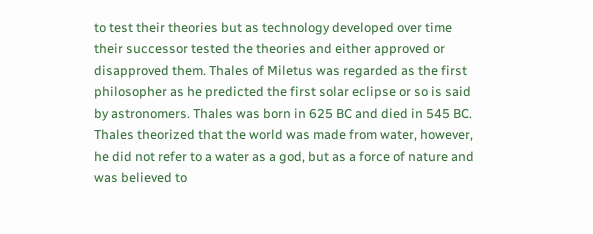to test their theories but as technology developed over time their successor tested the theories and either approved or disapproved them. Thales of Miletus was regarded as the first philosopher as he predicted the first solar eclipse or so is said by astronomers. Thales was born in 625 BC and died in 545 BC. Thales theorized that the world was made from water, however, he did not refer to a water as a god, but as a force of nature and was believed to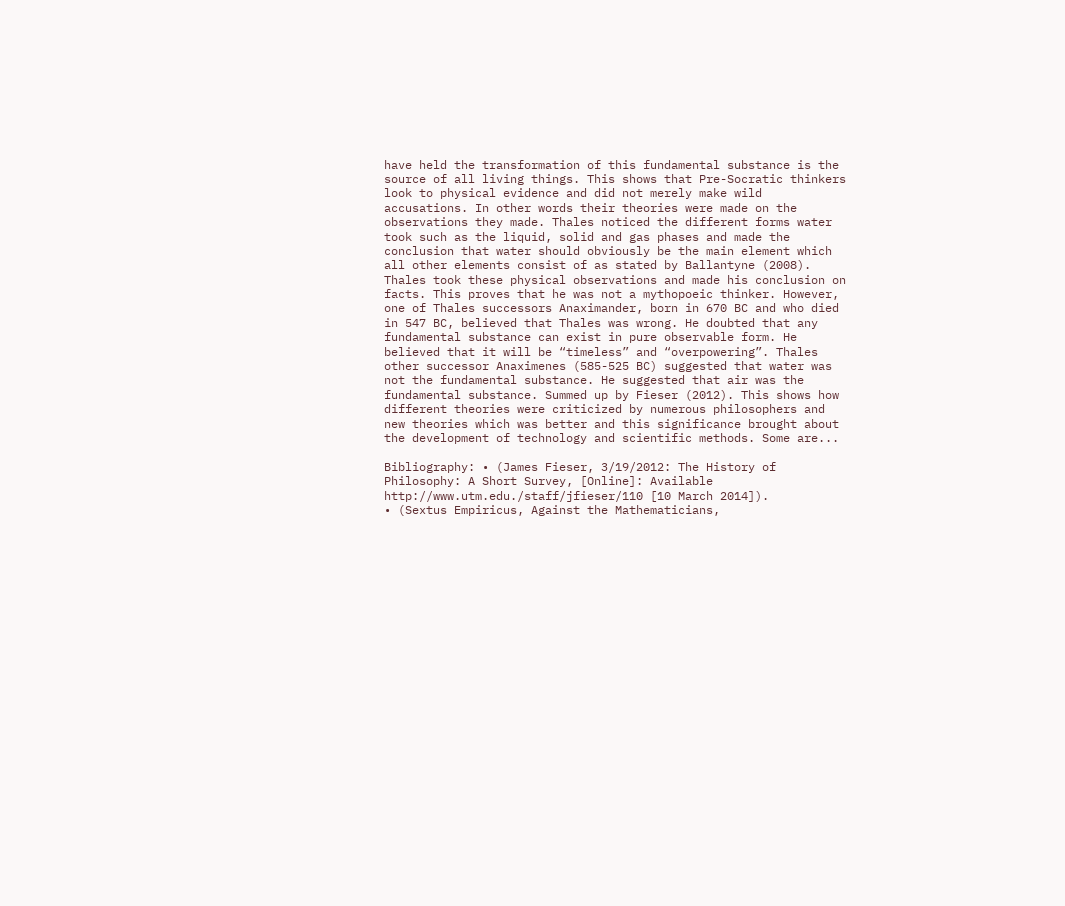have held the transformation of this fundamental substance is the source of all living things. This shows that Pre-Socratic thinkers look to physical evidence and did not merely make wild accusations. In other words their theories were made on the observations they made. Thales noticed the different forms water took such as the liquid, solid and gas phases and made the conclusion that water should obviously be the main element which all other elements consist of as stated by Ballantyne (2008). Thales took these physical observations and made his conclusion on facts. This proves that he was not a mythopoeic thinker. However, one of Thales successors Anaximander, born in 670 BC and who died in 547 BC, believed that Thales was wrong. He doubted that any fundamental substance can exist in pure observable form. He believed that it will be “timeless” and “overpowering”. Thales other successor Anaximenes (585-525 BC) suggested that water was not the fundamental substance. He suggested that air was the fundamental substance. Summed up by Fieser (2012). This shows how different theories were criticized by numerous philosophers and new theories which was better and this significance brought about the development of technology and scientific methods. Some are...

Bibliography: • (James Fieser, 3/19/2012: The History of Philosophy: A Short Survey, [Online]: Available http://www.utm.edu./staff/jfieser/110 [10 March 2014]).
• (Sextus Empiricus, Against the Mathematicians,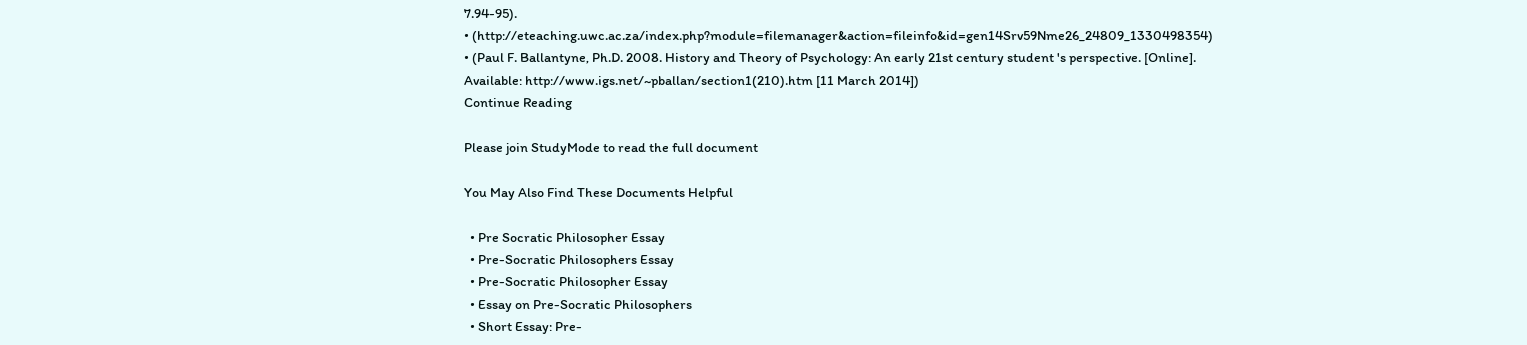7.94-95).
• (http://eteaching.uwc.ac.za/index.php?module=filemanager&action=fileinfo&id=gen14Srv59Nme26_24809_1330498354)
• (Paul F. Ballantyne, Ph.D. 2008. History and Theory of Psychology: An early 21st century student 's perspective. [Online]. Available: http://www.igs.net/~pballan/section1(210).htm [11 March 2014])
Continue Reading

Please join StudyMode to read the full document

You May Also Find These Documents Helpful

  • Pre Socratic Philosopher Essay
  • Pre-Socratic Philosophers Essay
  • Pre-Socratic Philosopher Essay
  • Essay on Pre-Socratic Philosophers
  • Short Essay: Pre-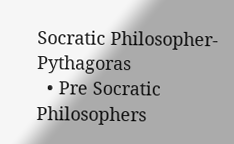Socratic Philosopher- Pythagoras
  • Pre Socratic Philosophers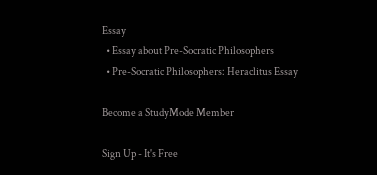Essay
  • Essay about Pre-Socratic Philosophers
  • Pre-Socratic Philosophers: Heraclitus Essay

Become a StudyMode Member

Sign Up - It's Free